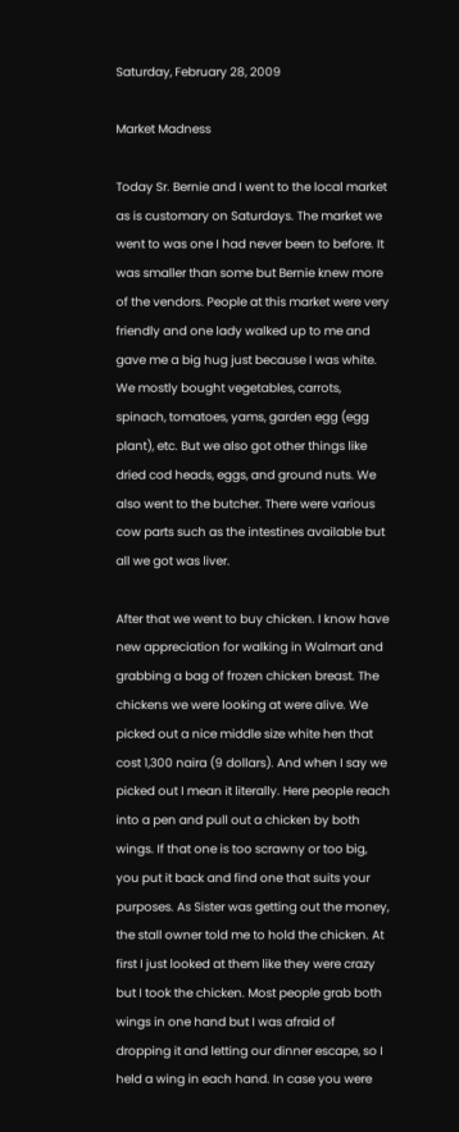Saturday, February 28, 2009

Market Madness

Today Sr. Bernie and I went to the local market as is customary on Saturdays. The market we went to was one I had never been to before. It was smaller than some but Bernie knew more of the vendors. People at this market were very friendly and one lady walked up to me and gave me a big hug just because I was white. We mostly bought vegetables, carrots, spinach, tomatoes, yams, garden egg (egg plant), etc. But we also got other things like dried cod heads, eggs, and ground nuts. We also went to the butcher. There were various cow parts such as the intestines available but all we got was liver.

After that we went to buy chicken. I know have new appreciation for walking in Walmart and grabbing a bag of frozen chicken breast. The chickens we were looking at were alive. We picked out a nice middle size white hen that cost 1,300 naira (9 dollars). And when I say we picked out I mean it literally. Here people reach into a pen and pull out a chicken by both wings. If that one is too scrawny or too big, you put it back and find one that suits your purposes. As Sister was getting out the money, the stall owner told me to hold the chicken. At first I just looked at them like they were crazy but I took the chicken. Most people grab both wings in one hand but I was afraid of dropping it and letting our dinner escape, so I held a wing in each hand. In case you were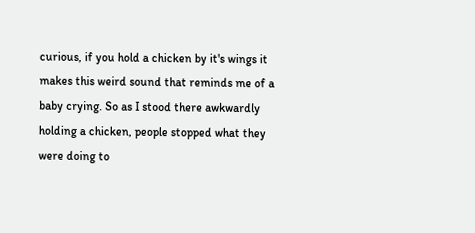curious, if you hold a chicken by it's wings it makes this weird sound that reminds me of a baby crying. So as I stood there awkwardly holding a chicken, people stopped what they were doing to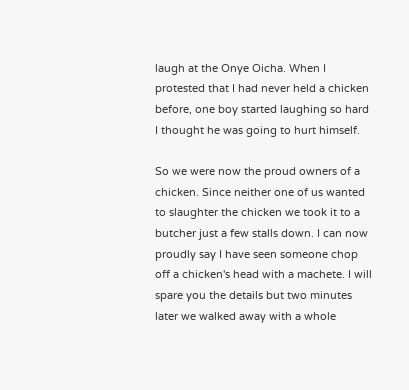laugh at the Onye Oicha. When I protested that I had never held a chicken before, one boy started laughing so hard I thought he was going to hurt himself.

So we were now the proud owners of a chicken. Since neither one of us wanted to slaughter the chicken we took it to a butcher just a few stalls down. I can now proudly say I have seen someone chop off a chicken's head with a machete. I will spare you the details but two minutes later we walked away with a whole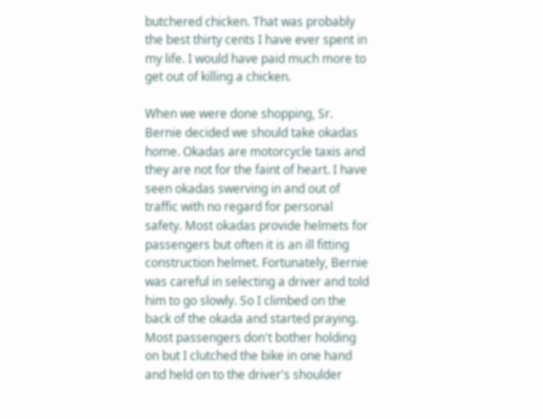butchered chicken. That was probably the best thirty cents I have ever spent in my life. I would have paid much more to get out of killing a chicken.

When we were done shopping, Sr. Bernie decided we should take okadas home. Okadas are motorcycle taxis and they are not for the faint of heart. I have seen okadas swerving in and out of traffic with no regard for personal safety. Most okadas provide helmets for passengers but often it is an ill fitting construction helmet. Fortunately, Bernie was careful in selecting a driver and told him to go slowly. So I climbed on the back of the okada and started praying. Most passengers don't bother holding on but I clutched the bike in one hand and held on to the driver's shoulder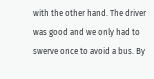with the other hand. The driver was good and we only had to swerve once to avoid a bus. By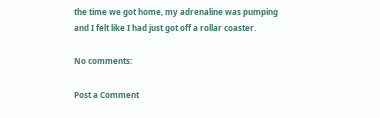the time we got home, my adrenaline was pumping and I felt like I had just got off a rollar coaster.

No comments:

Post a Comment